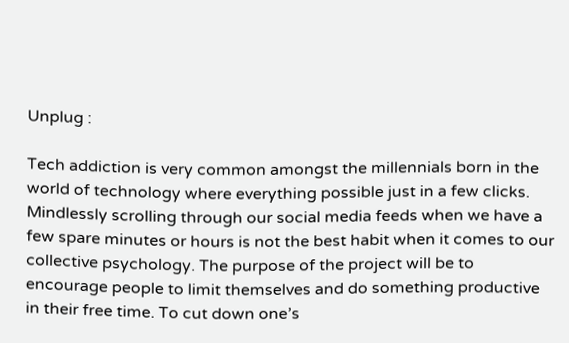Unplug :

Tech addiction is very common amongst the millennials born in the world of technology where everything possible just in a few clicks. Mindlessly scrolling through our social media feeds when we have a few spare minutes or hours is not the best habit when it comes to our collective psychology. The purpose of the project will be to encourage people to limit themselves and do something productive in their free time. To cut down one’s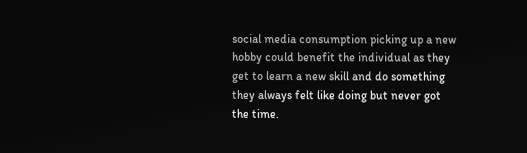social media consumption picking up a new hobby could benefit the individual as they get to learn a new skill and do something they always felt like doing but never got the time.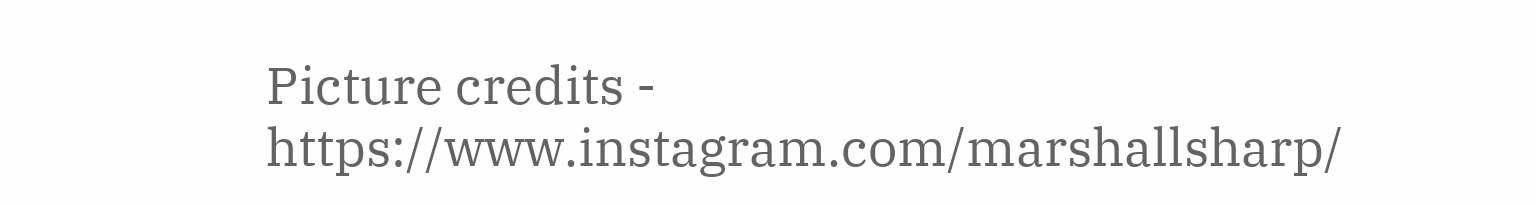Picture credits - https://www.instagram.com/marshallsharp/